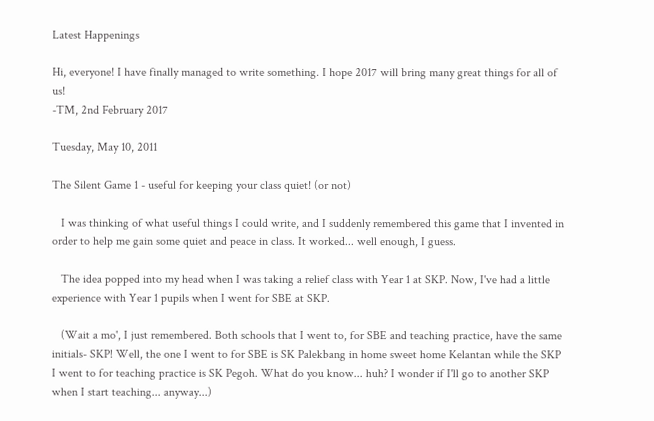Latest Happenings

Hi, everyone! I have finally managed to write something. I hope 2017 will bring many great things for all of us!
-TM, 2nd February 2017

Tuesday, May 10, 2011

The Silent Game 1 - useful for keeping your class quiet! (or not)

   I was thinking of what useful things I could write, and I suddenly remembered this game that I invented in order to help me gain some quiet and peace in class. It worked... well enough, I guess.

   The idea popped into my head when I was taking a relief class with Year 1 at SKP. Now, I've had a little experience with Year 1 pupils when I went for SBE at SKP.

   (Wait a mo', I just remembered. Both schools that I went to, for SBE and teaching practice, have the same initials- SKP! Well, the one I went to for SBE is SK Palekbang in home sweet home Kelantan while the SKP I went to for teaching practice is SK Pegoh. What do you know... huh? I wonder if I'll go to another SKP when I start teaching... anyway...)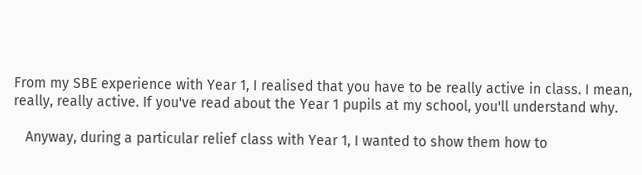From my SBE experience with Year 1, I realised that you have to be really active in class. I mean, really, really active. If you've read about the Year 1 pupils at my school, you'll understand why.

   Anyway, during a particular relief class with Year 1, I wanted to show them how to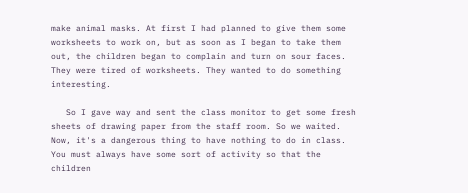make animal masks. At first I had planned to give them some worksheets to work on, but as soon as I began to take them out, the children began to complain and turn on sour faces. They were tired of worksheets. They wanted to do something interesting.

   So I gave way and sent the class monitor to get some fresh sheets of drawing paper from the staff room. So we waited. Now, it's a dangerous thing to have nothing to do in class. You must always have some sort of activity so that the children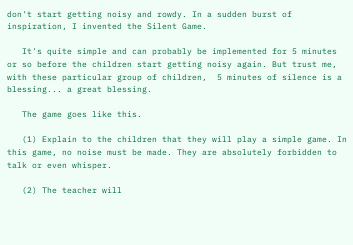don't start getting noisy and rowdy. In a sudden burst of inspiration, I invented the Silent Game.

   It's quite simple and can probably be implemented for 5 minutes or so before the children start getting noisy again. But trust me, with these particular group of children,  5 minutes of silence is a blessing... a great blessing.

   The game goes like this.

   (1) Explain to the children that they will play a simple game. In this game, no noise must be made. They are absolutely forbidden to talk or even whisper.

   (2) The teacher will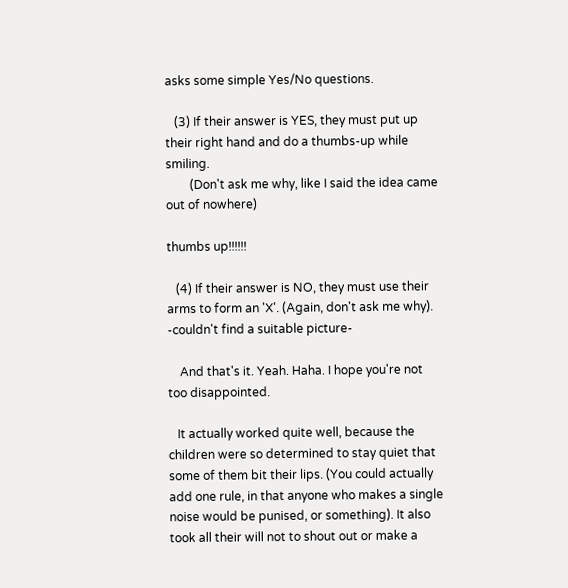asks some simple Yes/No questions.

   (3) If their answer is YES, they must put up their right hand and do a thumbs-up while smiling.
        (Don't ask me why, like I said the idea came out of nowhere)

thumbs up!!!!!!

   (4) If their answer is NO, they must use their arms to form an 'X'. (Again, don't ask me why).
-couldn't find a suitable picture-

    And that's it. Yeah. Haha. I hope you're not too disappointed.

   It actually worked quite well, because the children were so determined to stay quiet that some of them bit their lips. (You could actually add one rule, in that anyone who makes a single noise would be punised, or something). It also took all their will not to shout out or make a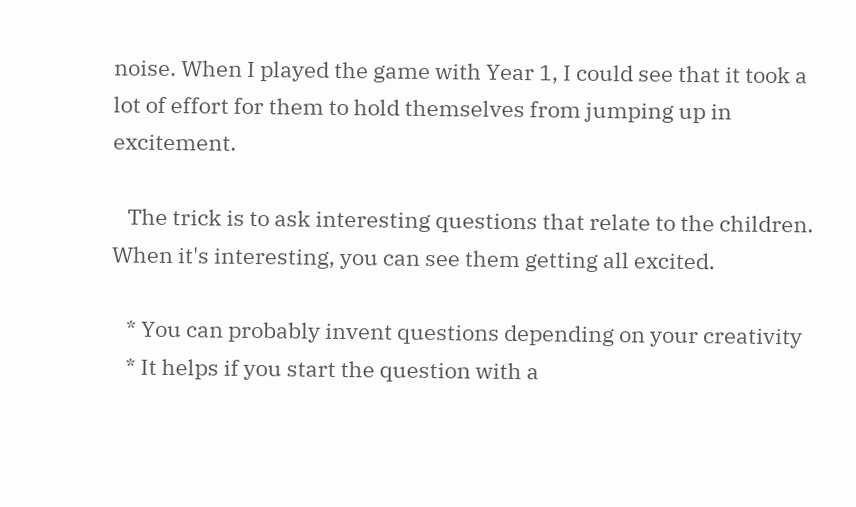noise. When I played the game with Year 1, I could see that it took a lot of effort for them to hold themselves from jumping up in excitement.

   The trick is to ask interesting questions that relate to the children. When it's interesting, you can see them getting all excited.

   * You can probably invent questions depending on your creativity
   * It helps if you start the question with a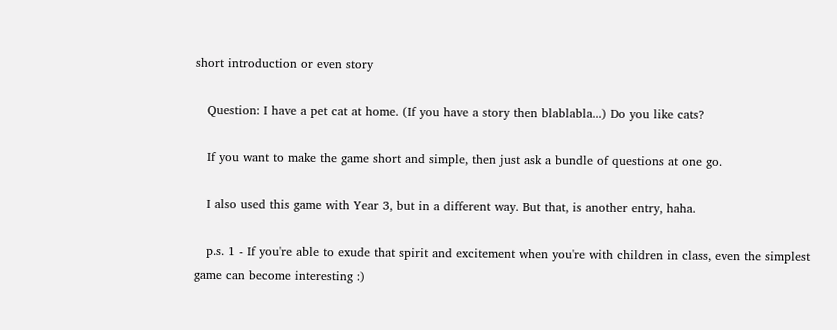short introduction or even story

   Question: I have a pet cat at home. (If you have a story then blablabla...) Do you like cats?

   If you want to make the game short and simple, then just ask a bundle of questions at one go.

   I also used this game with Year 3, but in a different way. But that, is another entry, haha.

   p.s. 1 - If you're able to exude that spirit and excitement when you're with children in class, even the simplest game can become interesting :)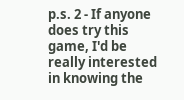p.s. 2 - If anyone does try this game, I'd be really interested in knowing the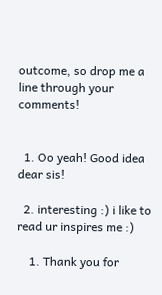outcome, so drop me a line through your comments!


  1. Oo yeah! Good idea dear sis!

  2. interesting :) i like to read ur inspires me :)

    1. Thank you for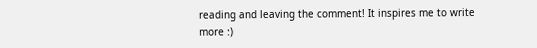reading and leaving the comment! It inspires me to write more :)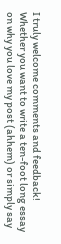I truly welcome comments and feedback! Whether you want to write a ten-foot long essay on why you love my post (ahhem) or simply say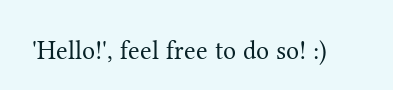'Hello!', feel free to do so! :)